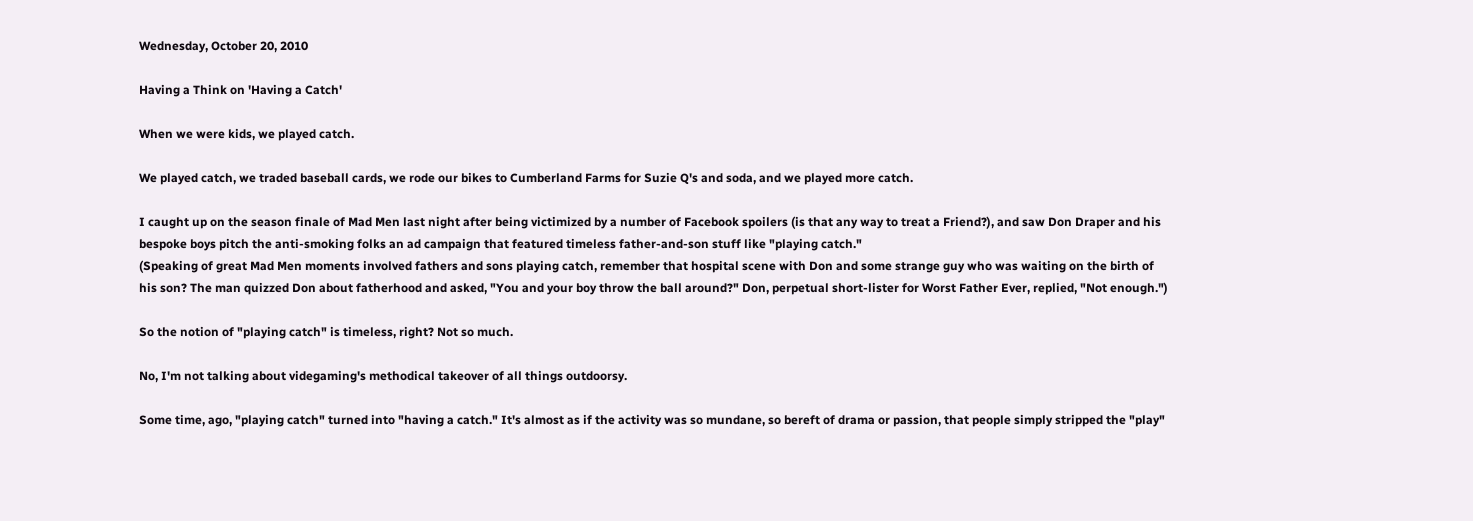Wednesday, October 20, 2010

Having a Think on 'Having a Catch'

When we were kids, we played catch.

We played catch, we traded baseball cards, we rode our bikes to Cumberland Farms for Suzie Q's and soda, and we played more catch.

I caught up on the season finale of Mad Men last night after being victimized by a number of Facebook spoilers (is that any way to treat a Friend?), and saw Don Draper and his bespoke boys pitch the anti-smoking folks an ad campaign that featured timeless father-and-son stuff like "playing catch."
(Speaking of great Mad Men moments involved fathers and sons playing catch, remember that hospital scene with Don and some strange guy who was waiting on the birth of his son? The man quizzed Don about fatherhood and asked, "You and your boy throw the ball around?" Don, perpetual short-lister for Worst Father Ever, replied, "Not enough.")

So the notion of "playing catch" is timeless, right? Not so much.

No, I'm not talking about videgaming's methodical takeover of all things outdoorsy.

Some time, ago, "playing catch" turned into "having a catch." It's almost as if the activity was so mundane, so bereft of drama or passion, that people simply stripped the "play"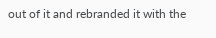out of it and rebranded it with the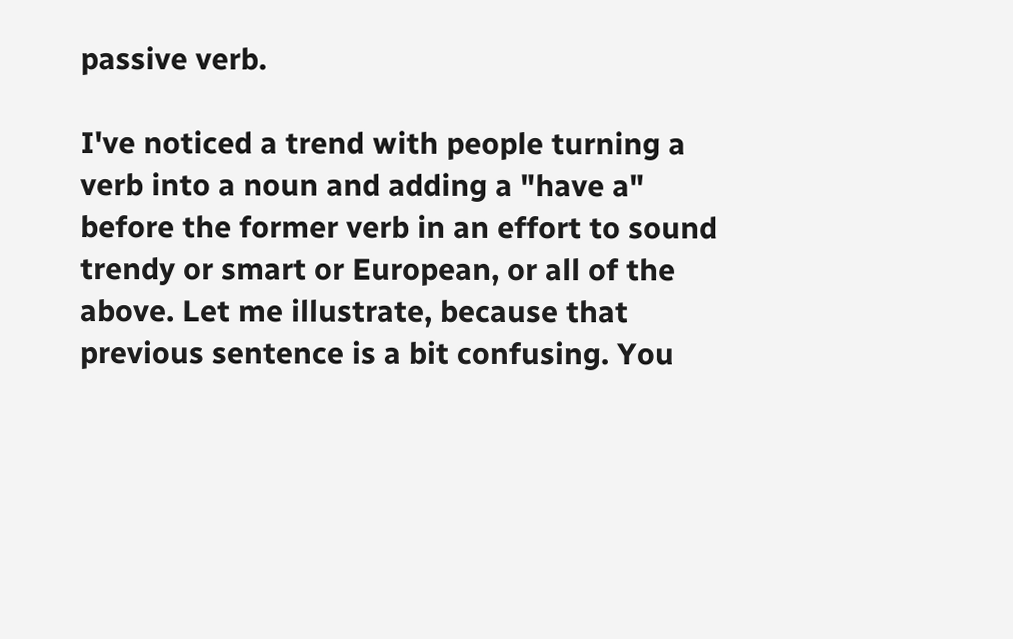passive verb.

I've noticed a trend with people turning a verb into a noun and adding a "have a" before the former verb in an effort to sound trendy or smart or European, or all of the above. Let me illustrate, because that previous sentence is a bit confusing. You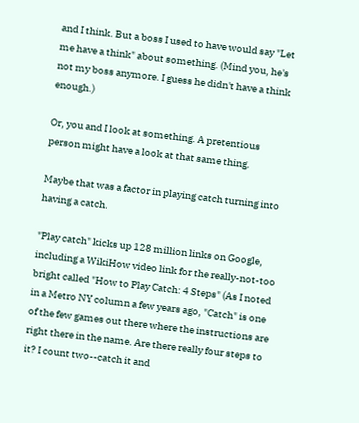and I think. But a boss I used to have would say "Let me have a think" about something. (Mind you, he's not my boss anymore. I guess he didn't have a think enough.)

Or, you and I look at something. A pretentious person might have a look at that same thing.

Maybe that was a factor in playing catch turning into having a catch.

"Play catch" kicks up 128 million links on Google, including a WikiHow video link for the really-not-too bright called "How to Play Catch: 4 Steps" (As I noted in a Metro NY column a few years ago, "Catch" is one of the few games out there where the instructions are right there in the name. Are there really four steps to it? I count two--catch it and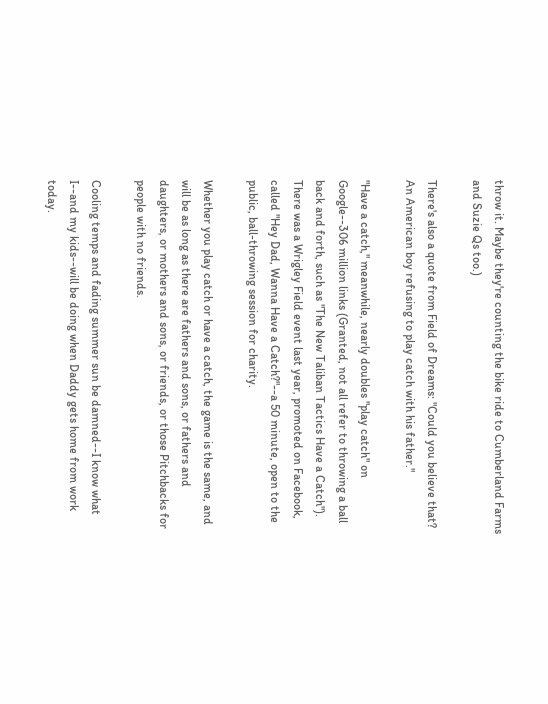throw it. Maybe they're counting the bike ride to Cumberland Farms and Suzie Qs too.)

There's also a quote from Field of Dreams: "Could you believe that? An American boy refusing to play catch with his father."

"Have a catch," meanwhile, nearly doubles "play catch" on Google--306 million links (Granted, not all refer to throwing a ball back and forth, such as "The New Taliban Tactics Have a Catch"). There was a Wrigley Field event last year, promoted on Facebook, called "Hey Dad, Wanna Have a Catch?"--a 50 minute, open to the public, ball-throwing session for charity.

Whether you play catch or have a catch, the game is the same, and will be as long as there are fathers and sons, or fathers and daughters, or mothers and sons, or friends, or those Pitchbacks for people with no friends.

Cooling temps and fading summer sun be damned--I know what I--and my kids--will be doing when Daddy gets home from work today.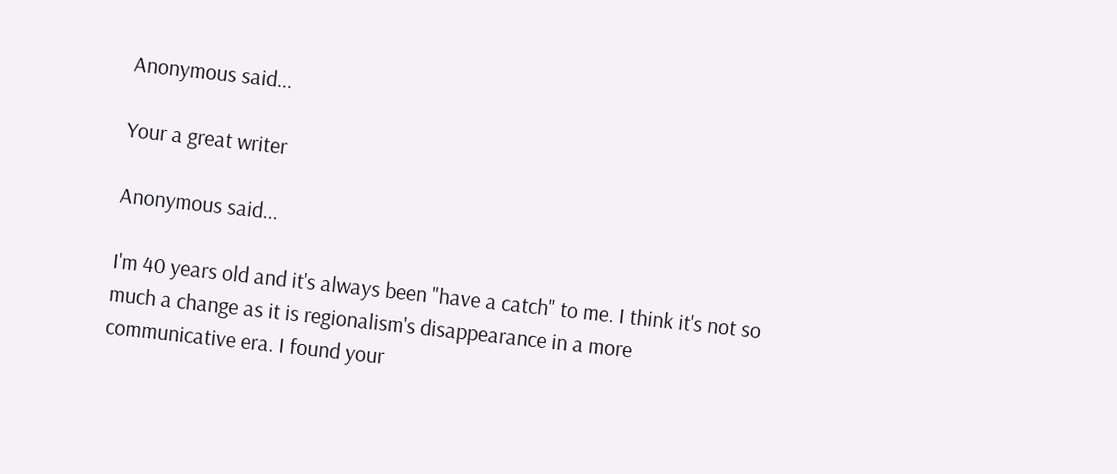Anonymous said...

Your a great writer

Anonymous said...

I'm 40 years old and it's always been "have a catch" to me. I think it's not so much a change as it is regionalism's disappearance in a more communicative era. I found your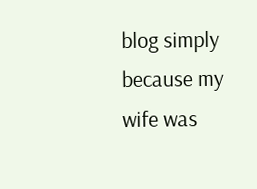blog simply because my wife was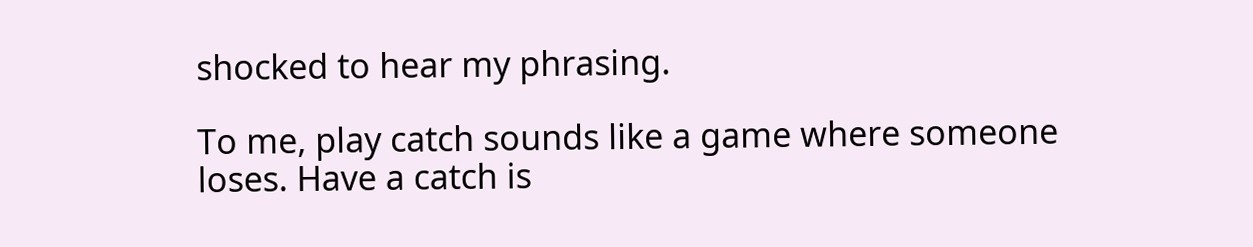shocked to hear my phrasing.

To me, play catch sounds like a game where someone loses. Have a catch is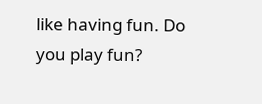like having fun. Do you play fun?